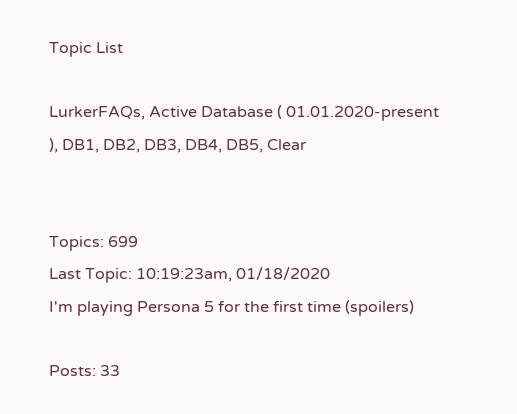Topic List

LurkerFAQs, Active Database ( 01.01.2020-present ), DB1, DB2, DB3, DB4, DB5, Clear


Topics: 699
Last Topic: 10:19:23am, 01/18/2020
I'm playing Persona 5 for the first time (spoilers)

Posts: 33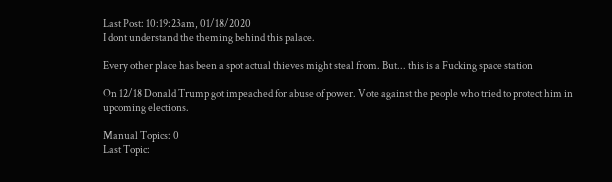Last Post: 10:19:23am, 01/18/2020
I dont understand the theming behind this palace.

Every other place has been a spot actual thieves might steal from. But... this is a Fucking space station

On 12/18 Donald Trump got impeached for abuse of power. Vote against the people who tried to protect him in upcoming elections.

Manual Topics: 0
Last Topic: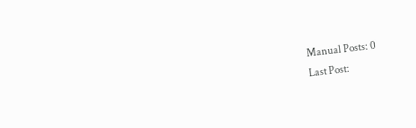Manual Posts: 0
Last Post: